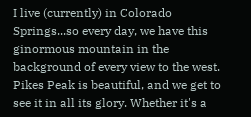I live (currently) in Colorado Springs...so every day, we have this ginormous mountain in the background of every view to the west. Pikes Peak is beautiful, and we get to see it in all its glory. Whether it's a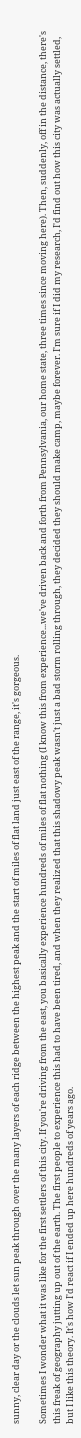sunny, clear day or the clouds let sun peak through over the many layers of each ridge between the highest peak and the start of miles of flat land just east of the range, it's gorgeous.

Sometimes I wonder what it was like for the first settlers of this city. If you're driving from the east, you basically experience hundreds of miles of flat nothing (I know this from experience...we've driven back and forth from Pennsylvania, our home state, three times since moving here). Then, suddenly, off in the distance, there's this freak of geography jutting up out of the earth. The first people to experience this had to have been tired, and when they realized that this shadowy peak wasn't just a bad storm rolling through, they decided they should make camp, maybe forever. I'm sure if I did my research, I'd find out how this city was actually settled, but I like this theory. It's how I'd react if I ended up here hundreds of years ago.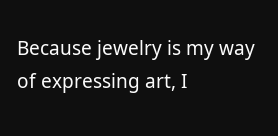Because jewelry is my way of expressing art, I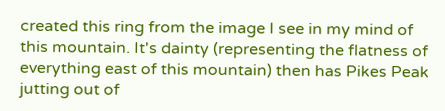created this ring from the image I see in my mind of this mountain. It's dainty (representing the flatness of everything east of this mountain) then has Pikes Peak jutting out of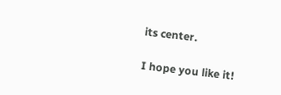its center.

I hope you like it!